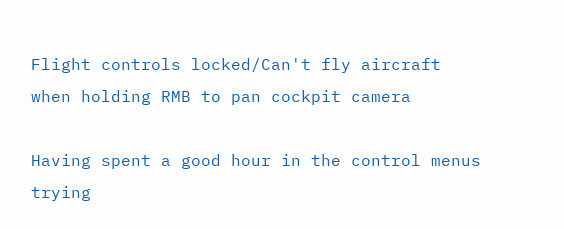Flight controls locked/Can't fly aircraft when holding RMB to pan cockpit camera

Having spent a good hour in the control menus trying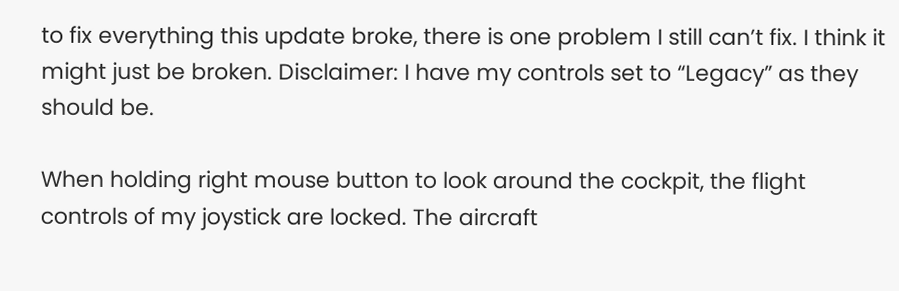to fix everything this update broke, there is one problem I still can’t fix. I think it might just be broken. Disclaimer: I have my controls set to “Legacy” as they should be.

When holding right mouse button to look around the cockpit, the flight controls of my joystick are locked. The aircraft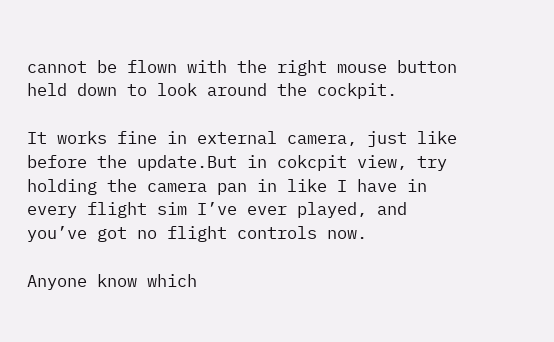cannot be flown with the right mouse button held down to look around the cockpit.

It works fine in external camera, just like before the update.But in cokcpit view, try holding the camera pan in like I have in every flight sim I’ve ever played, and you’ve got no flight controls now.

Anyone know which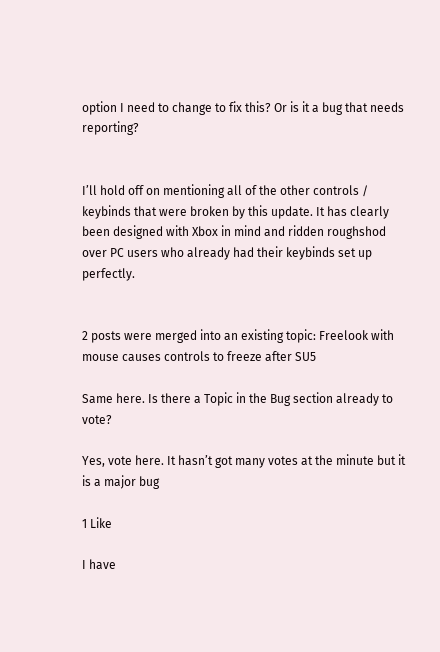option I need to change to fix this? Or is it a bug that needs reporting?


I’ll hold off on mentioning all of the other controls / keybinds that were broken by this update. It has clearly been designed with Xbox in mind and ridden roughshod over PC users who already had their keybinds set up perfectly.


2 posts were merged into an existing topic: Freelook with mouse causes controls to freeze after SU5

Same here. Is there a Topic in the Bug section already to vote?

Yes, vote here. It hasn’t got many votes at the minute but it is a major bug

1 Like

I have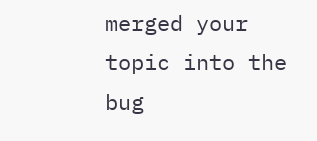merged your topic into the bug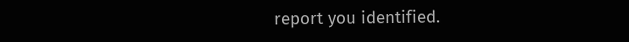report you identified.